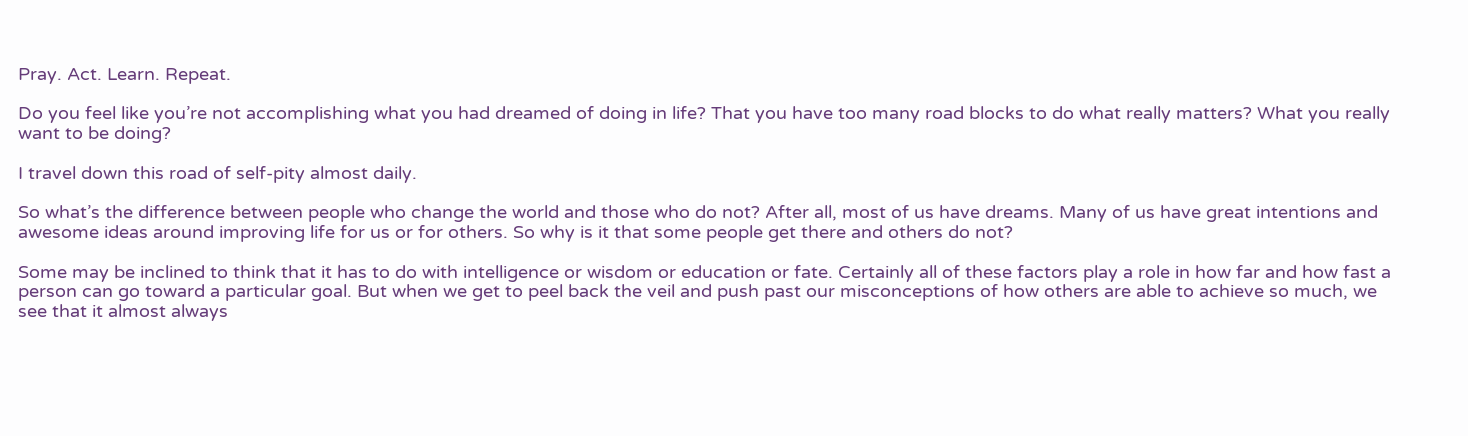Pray. Act. Learn. Repeat.

Do you feel like you’re not accomplishing what you had dreamed of doing in life? That you have too many road blocks to do what really matters? What you really want to be doing?

I travel down this road of self-pity almost daily.

So what’s the difference between people who change the world and those who do not? After all, most of us have dreams. Many of us have great intentions and awesome ideas around improving life for us or for others. So why is it that some people get there and others do not?

Some may be inclined to think that it has to do with intelligence or wisdom or education or fate. Certainly all of these factors play a role in how far and how fast a person can go toward a particular goal. But when we get to peel back the veil and push past our misconceptions of how others are able to achieve so much, we see that it almost always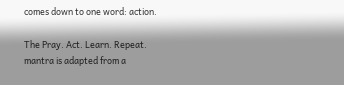comes down to one word: action.

The Pray. Act. Learn. Repeat. mantra is adapted from a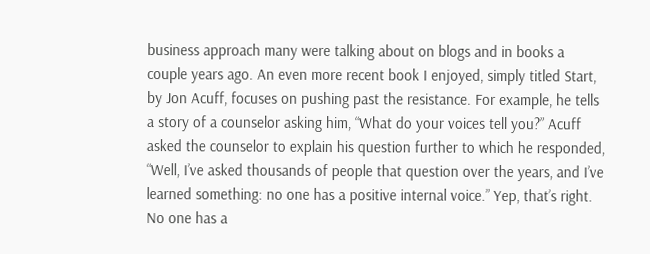business approach many were talking about on blogs and in books a couple years ago. An even more recent book I enjoyed, simply titled Start, by Jon Acuff, focuses on pushing past the resistance. For example, he tells a story of a counselor asking him, “What do your voices tell you?” Acuff asked the counselor to explain his question further to which he responded, “Well, I’ve asked thousands of people that question over the years, and I’ve learned something: no one has a positive internal voice.” Yep, that’s right. No one has a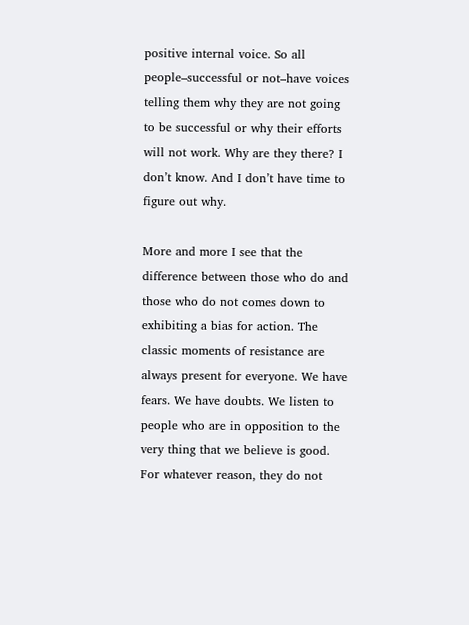positive internal voice. So all people–successful or not–have voices telling them why they are not going to be successful or why their efforts will not work. Why are they there? I don’t know. And I don’t have time to figure out why.

More and more I see that the difference between those who do and those who do not comes down to exhibiting a bias for action. The classic moments of resistance are always present for everyone. We have fears. We have doubts. We listen to people who are in opposition to the very thing that we believe is good. For whatever reason, they do not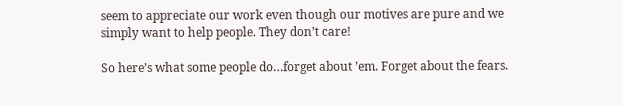seem to appreciate our work even though our motives are pure and we simply want to help people. They don’t care!

So here’s what some people do…forget about ’em. Forget about the fears.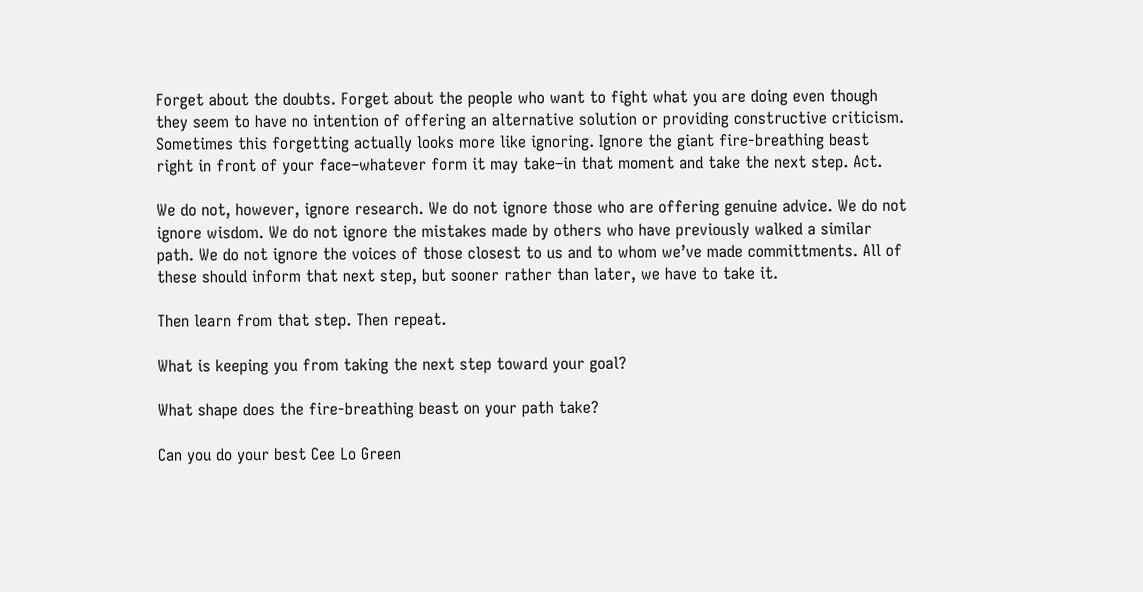Forget about the doubts. Forget about the people who want to fight what you are doing even though they seem to have no intention of offering an alternative solution or providing constructive criticism. Sometimes this forgetting actually looks more like ignoring. Ignore the giant fire-breathing beast right in front of your face–whatever form it may take–in that moment and take the next step. Act.

We do not, however, ignore research. We do not ignore those who are offering genuine advice. We do not ignore wisdom. We do not ignore the mistakes made by others who have previously walked a similar path. We do not ignore the voices of those closest to us and to whom we’ve made committments. All of these should inform that next step, but sooner rather than later, we have to take it.

Then learn from that step. Then repeat.

What is keeping you from taking the next step toward your goal?

What shape does the fire-breathing beast on your path take?

Can you do your best Cee Lo Green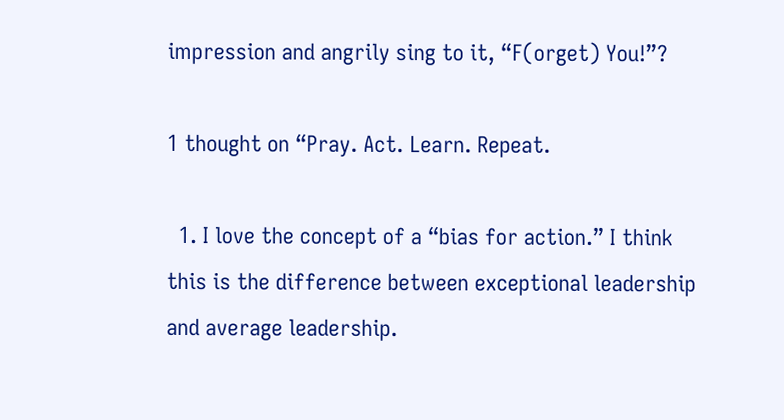impression and angrily sing to it, “F(orget) You!”?

1 thought on “Pray. Act. Learn. Repeat.

  1. I love the concept of a “bias for action.” I think this is the difference between exceptional leadership and average leadership.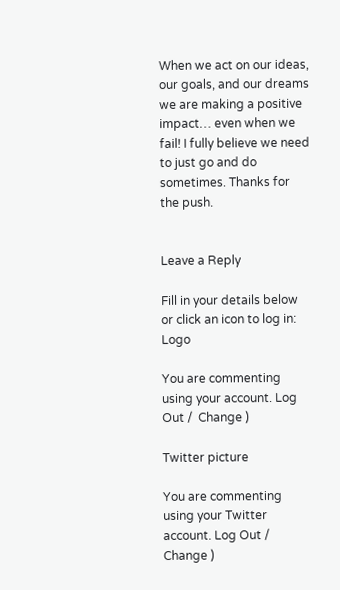When we act on our ideas, our goals, and our dreams we are making a positive impact… even when we fail! I fully believe we need to just go and do sometimes. Thanks for the push.


Leave a Reply

Fill in your details below or click an icon to log in: Logo

You are commenting using your account. Log Out /  Change )

Twitter picture

You are commenting using your Twitter account. Log Out /  Change )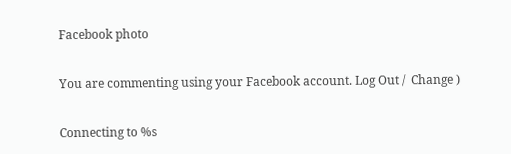Facebook photo

You are commenting using your Facebook account. Log Out /  Change )

Connecting to %s